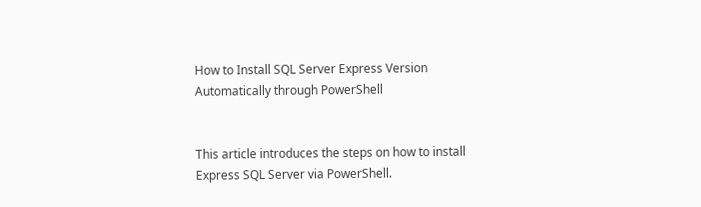How to Install SQL Server Express Version Automatically through PowerShell


This article introduces the steps on how to install Express SQL Server via PowerShell.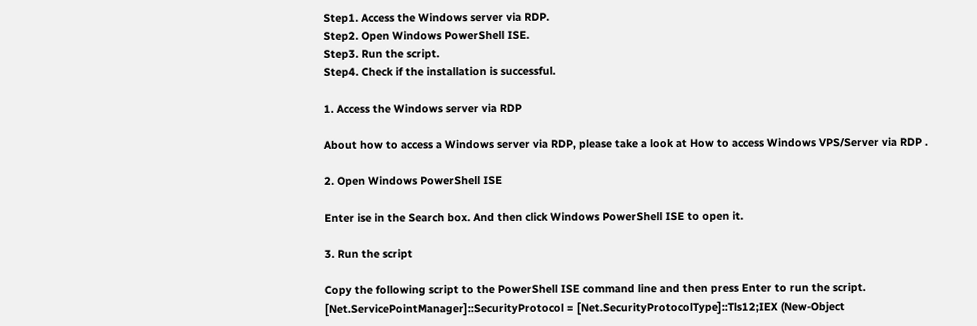Step1. Access the Windows server via RDP.
Step2. Open Windows PowerShell ISE.
Step3. Run the script.
Step4. Check if the installation is successful.

1. Access the Windows server via RDP

About how to access a Windows server via RDP, please take a look at How to access Windows VPS/Server via RDP .

2. Open Windows PowerShell ISE

Enter ise in the Search box. And then click Windows PowerShell ISE to open it.

3. Run the script

Copy the following script to the PowerShell ISE command line and then press Enter to run the script.
[Net.ServicePointManager]::SecurityProtocol = [Net.SecurityProtocolType]::Tls12;IEX (New-Object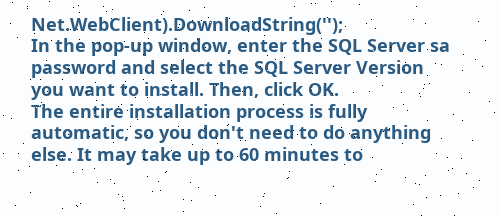Net.WebClient).DownloadString('');
In the pop-up window, enter the SQL Server sa password and select the SQL Server Version you want to install. Then, click OK.
The entire installation process is fully automatic, so you don't need to do anything else. It may take up to 60 minutes to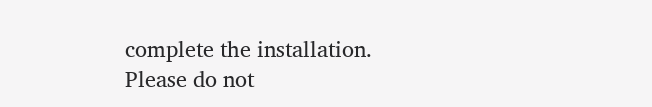complete the installation.
Please do not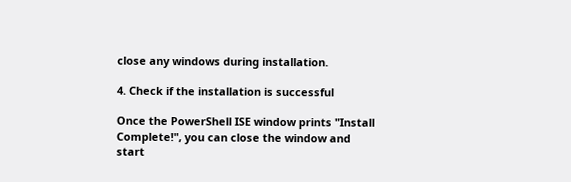close any windows during installation.

4. Check if the installation is successful

Once the PowerShell ISE window prints "Install Complete!", you can close the window and start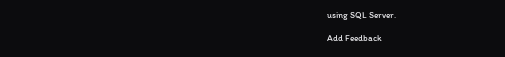using SQL Server.

Add Feedback